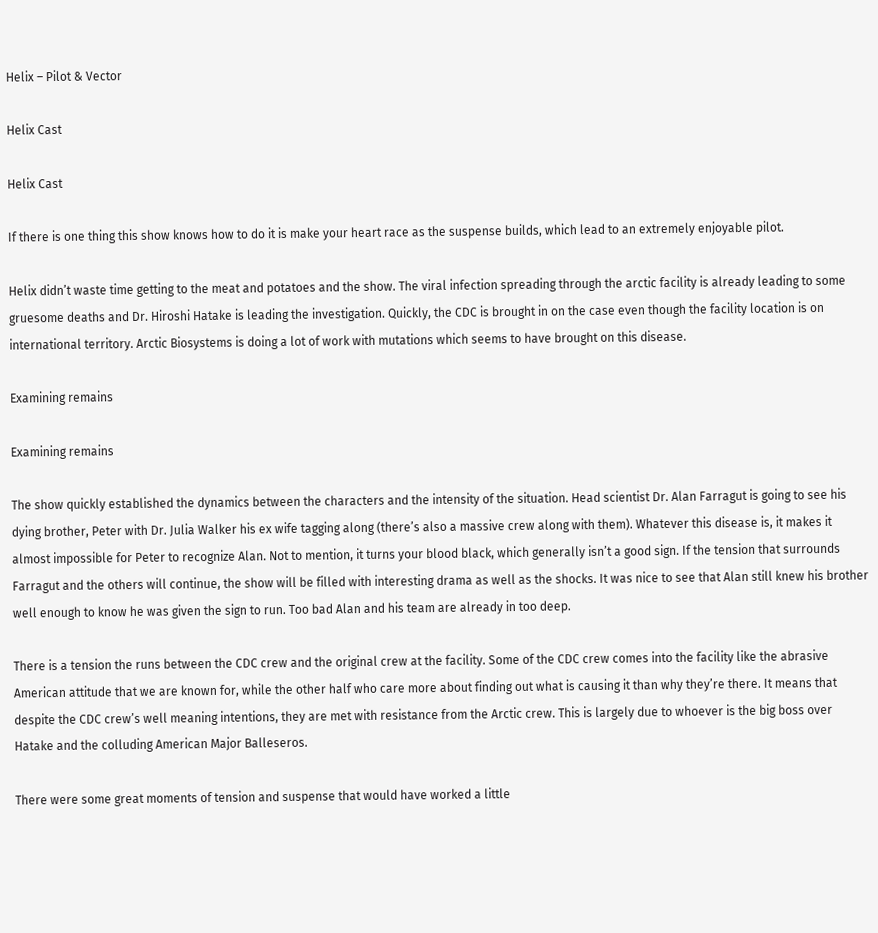Helix – Pilot & Vector

Helix Cast

Helix Cast

If there is one thing this show knows how to do it is make your heart race as the suspense builds, which lead to an extremely enjoyable pilot.

Helix didn’t waste time getting to the meat and potatoes and the show. The viral infection spreading through the arctic facility is already leading to some gruesome deaths and Dr. Hiroshi Hatake is leading the investigation. Quickly, the CDC is brought in on the case even though the facility location is on international territory. Arctic Biosystems is doing a lot of work with mutations which seems to have brought on this disease.

Examining remains

Examining remains

The show quickly established the dynamics between the characters and the intensity of the situation. Head scientist Dr. Alan Farragut is going to see his dying brother, Peter with Dr. Julia Walker his ex wife tagging along (there’s also a massive crew along with them). Whatever this disease is, it makes it almost impossible for Peter to recognize Alan. Not to mention, it turns your blood black, which generally isn’t a good sign. If the tension that surrounds Farragut and the others will continue, the show will be filled with interesting drama as well as the shocks. It was nice to see that Alan still knew his brother well enough to know he was given the sign to run. Too bad Alan and his team are already in too deep.

There is a tension the runs between the CDC crew and the original crew at the facility. Some of the CDC crew comes into the facility like the abrasive American attitude that we are known for, while the other half who care more about finding out what is causing it than why they’re there. It means that despite the CDC crew’s well meaning intentions, they are met with resistance from the Arctic crew. This is largely due to whoever is the big boss over Hatake and the colluding American Major Balleseros.

There were some great moments of tension and suspense that would have worked a little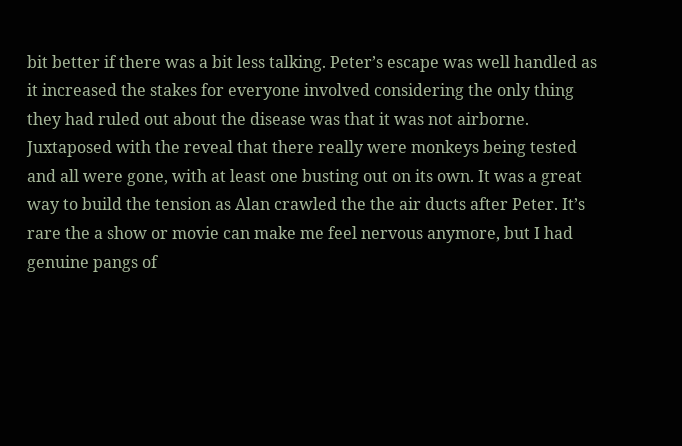bit better if there was a bit less talking. Peter’s escape was well handled as it increased the stakes for everyone involved considering the only thing they had ruled out about the disease was that it was not airborne. Juxtaposed with the reveal that there really were monkeys being tested and all were gone, with at least one busting out on its own. It was a great way to build the tension as Alan crawled the the air ducts after Peter. It’s rare the a show or movie can make me feel nervous anymore, but I had genuine pangs of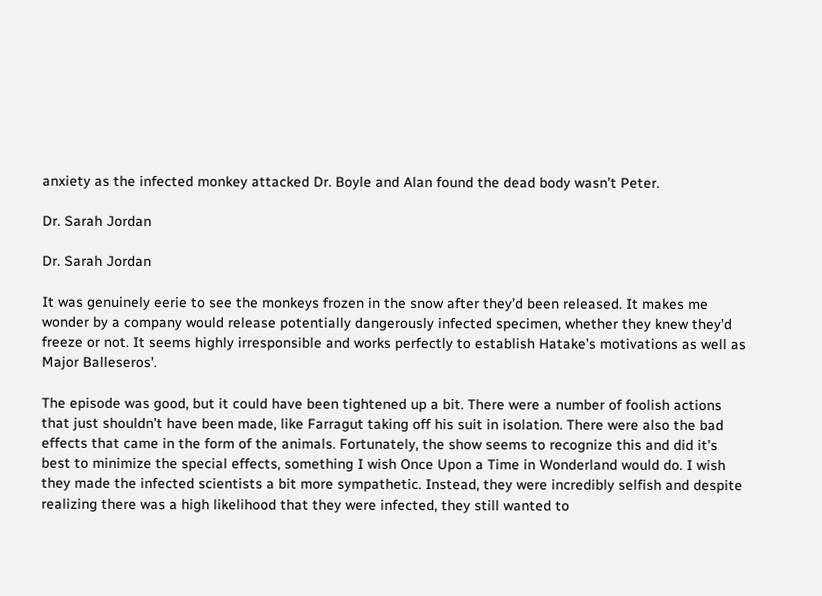anxiety as the infected monkey attacked Dr. Boyle and Alan found the dead body wasn’t Peter.

Dr. Sarah Jordan

Dr. Sarah Jordan

It was genuinely eerie to see the monkeys frozen in the snow after they’d been released. It makes me wonder by a company would release potentially dangerously infected specimen, whether they knew they’d freeze or not. It seems highly irresponsible and works perfectly to establish Hatake’s motivations as well as Major Balleseros’.

The episode was good, but it could have been tightened up a bit. There were a number of foolish actions that just shouldn’t have been made, like Farragut taking off his suit in isolation. There were also the bad effects that came in the form of the animals. Fortunately, the show seems to recognize this and did it’s best to minimize the special effects, something I wish Once Upon a Time in Wonderland would do. I wish they made the infected scientists a bit more sympathetic. Instead, they were incredibly selfish and despite realizing there was a high likelihood that they were infected, they still wanted to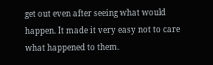get out even after seeing what would happen. It made it very easy not to care what happened to them.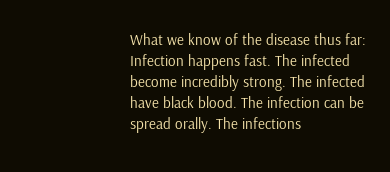What we know of the disease thus far: Infection happens fast. The infected become incredibly strong. The infected have black blood. The infection can be spread orally. The infections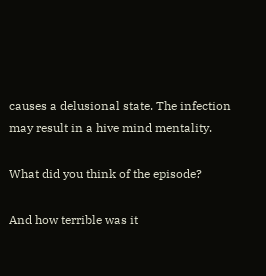causes a delusional state. The infection may result in a hive mind mentality.

What did you think of the episode?

And how terrible was it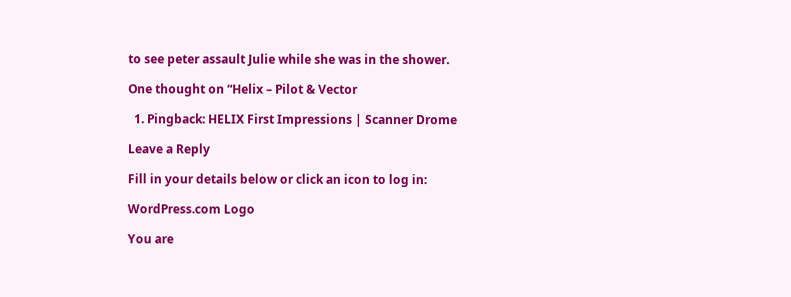to see peter assault Julie while she was in the shower.

One thought on “Helix – Pilot & Vector

  1. Pingback: HELIX First Impressions | Scanner Drome

Leave a Reply

Fill in your details below or click an icon to log in:

WordPress.com Logo

You are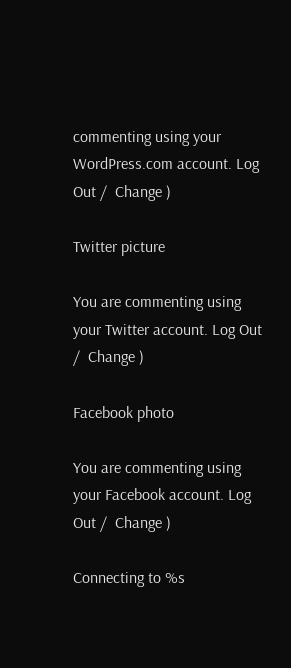commenting using your WordPress.com account. Log Out /  Change )

Twitter picture

You are commenting using your Twitter account. Log Out /  Change )

Facebook photo

You are commenting using your Facebook account. Log Out /  Change )

Connecting to %s